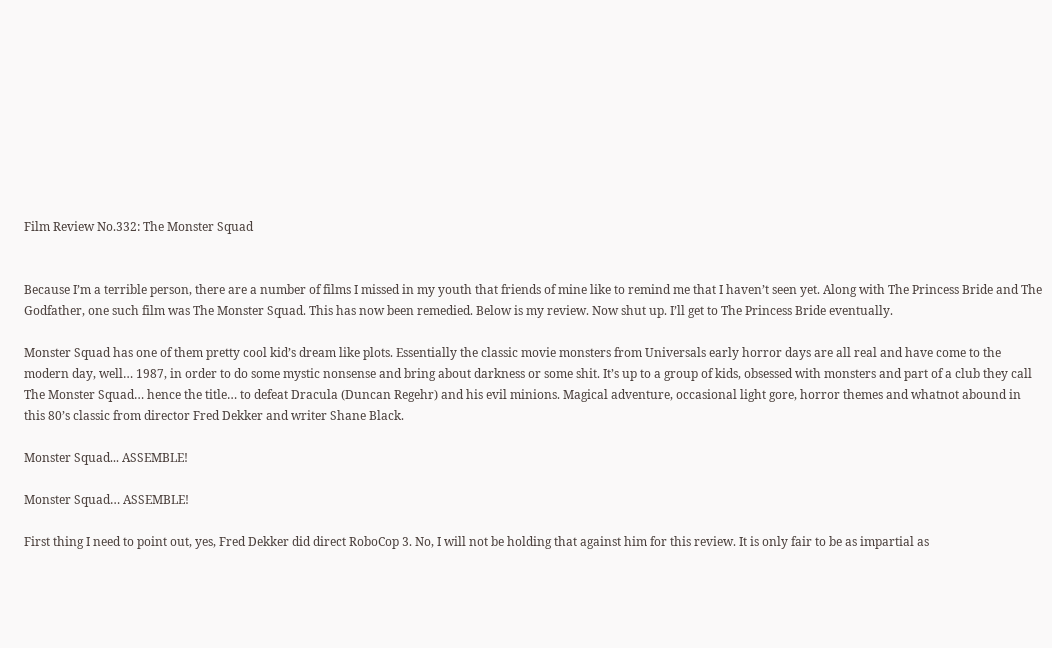Film Review No.332: The Monster Squad


Because I’m a terrible person, there are a number of films I missed in my youth that friends of mine like to remind me that I haven’t seen yet. Along with The Princess Bride and The Godfather, one such film was The Monster Squad. This has now been remedied. Below is my review. Now shut up. I’ll get to The Princess Bride eventually.

Monster Squad has one of them pretty cool kid’s dream like plots. Essentially the classic movie monsters from Universals early horror days are all real and have come to the modern day, well… 1987, in order to do some mystic nonsense and bring about darkness or some shit. It’s up to a group of kids, obsessed with monsters and part of a club they call The Monster Squad… hence the title… to defeat Dracula (Duncan Regehr) and his evil minions. Magical adventure, occasional light gore, horror themes and whatnot abound in this 80’s classic from director Fred Dekker and writer Shane Black.

Monster Squad... ASSEMBLE!

Monster Squad… ASSEMBLE!

First thing I need to point out, yes, Fred Dekker did direct RoboCop 3. No, I will not be holding that against him for this review. It is only fair to be as impartial as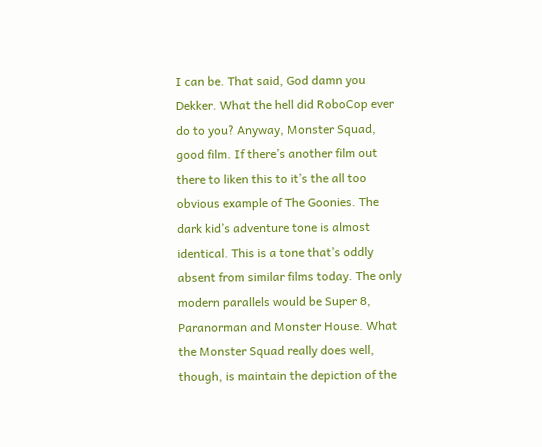I can be. That said, God damn you Dekker. What the hell did RoboCop ever do to you? Anyway, Monster Squad, good film. If there’s another film out there to liken this to it’s the all too obvious example of The Goonies. The dark kid’s adventure tone is almost identical. This is a tone that’s oddly absent from similar films today. The only modern parallels would be Super 8, Paranorman and Monster House. What the Monster Squad really does well, though, is maintain the depiction of the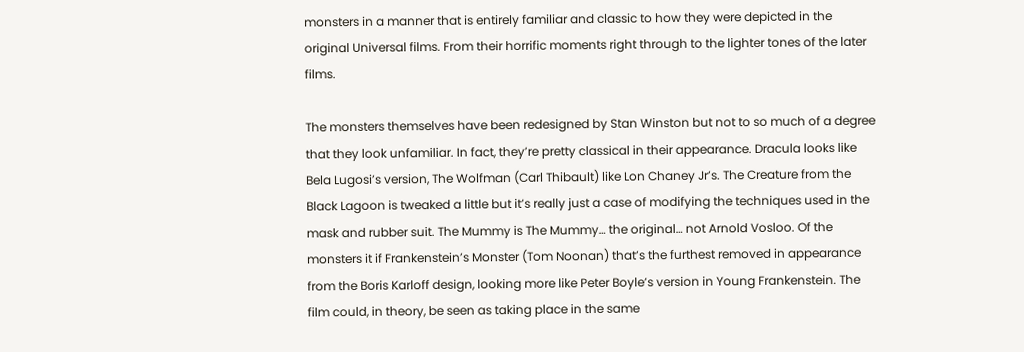monsters in a manner that is entirely familiar and classic to how they were depicted in the original Universal films. From their horrific moments right through to the lighter tones of the later films.

The monsters themselves have been redesigned by Stan Winston but not to so much of a degree that they look unfamiliar. In fact, they’re pretty classical in their appearance. Dracula looks like Bela Lugosi’s version, The Wolfman (Carl Thibault) like Lon Chaney Jr’s. The Creature from the Black Lagoon is tweaked a little but it’s really just a case of modifying the techniques used in the mask and rubber suit. The Mummy is The Mummy… the original… not Arnold Vosloo. Of the monsters it if Frankenstein’s Monster (Tom Noonan) that’s the furthest removed in appearance from the Boris Karloff design, looking more like Peter Boyle’s version in Young Frankenstein. The film could, in theory, be seen as taking place in the same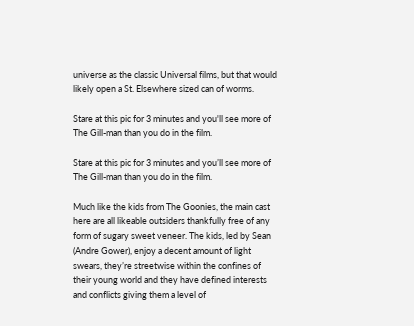universe as the classic Universal films, but that would likely open a St. Elsewhere sized can of worms.

Stare at this pic for 3 minutes and you'll see more of The Gill-man than you do in the film.

Stare at this pic for 3 minutes and you’ll see more of The Gill-man than you do in the film.

Much like the kids from The Goonies, the main cast here are all likeable outsiders thankfully free of any form of sugary sweet veneer. The kids, led by Sean (Andre Gower), enjoy a decent amount of light swears, they’re streetwise within the confines of their young world and they have defined interests and conflicts giving them a level of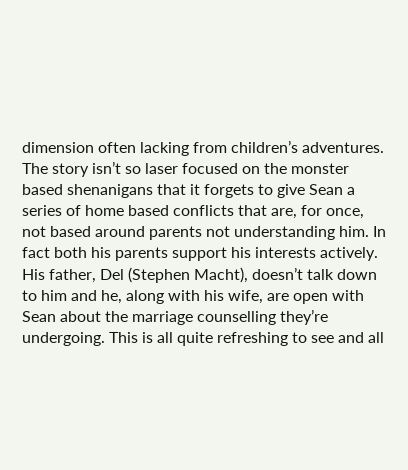dimension often lacking from children’s adventures. The story isn’t so laser focused on the monster based shenanigans that it forgets to give Sean a series of home based conflicts that are, for once, not based around parents not understanding him. In fact both his parents support his interests actively. His father, Del (Stephen Macht), doesn’t talk down to him and he, along with his wife, are open with Sean about the marriage counselling they’re undergoing. This is all quite refreshing to see and all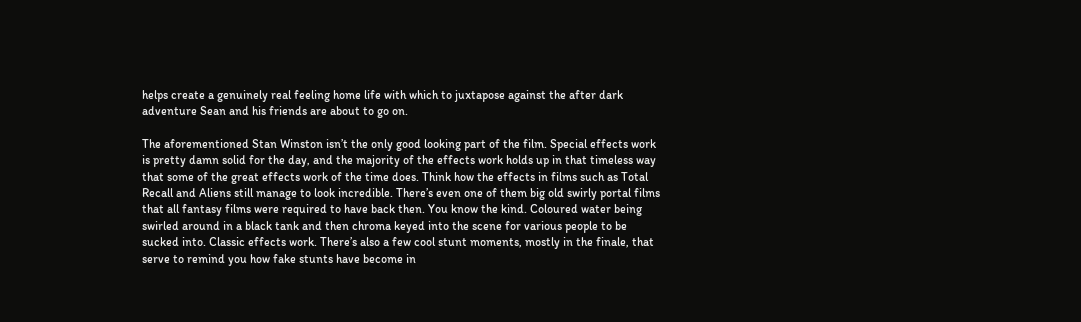helps create a genuinely real feeling home life with which to juxtapose against the after dark adventure Sean and his friends are about to go on.

The aforementioned Stan Winston isn’t the only good looking part of the film. Special effects work is pretty damn solid for the day, and the majority of the effects work holds up in that timeless way that some of the great effects work of the time does. Think how the effects in films such as Total Recall and Aliens still manage to look incredible. There’s even one of them big old swirly portal films that all fantasy films were required to have back then. You know the kind. Coloured water being swirled around in a black tank and then chroma keyed into the scene for various people to be sucked into. Classic effects work. There’s also a few cool stunt moments, mostly in the finale, that serve to remind you how fake stunts have become in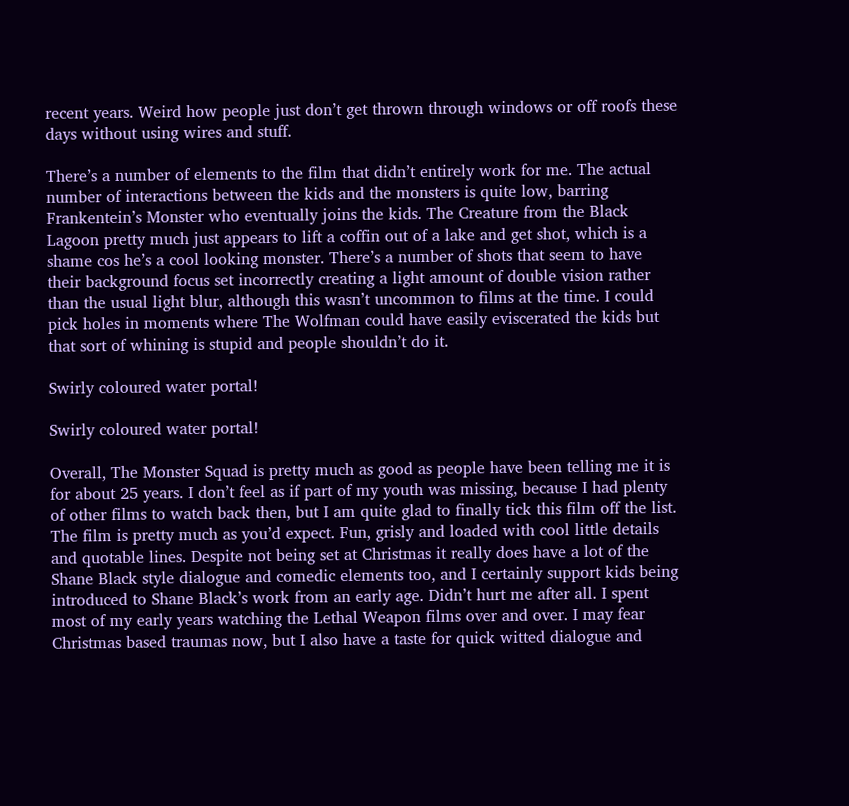recent years. Weird how people just don’t get thrown through windows or off roofs these days without using wires and stuff.

There’s a number of elements to the film that didn’t entirely work for me. The actual number of interactions between the kids and the monsters is quite low, barring Frankentein’s Monster who eventually joins the kids. The Creature from the Black Lagoon pretty much just appears to lift a coffin out of a lake and get shot, which is a shame cos he’s a cool looking monster. There’s a number of shots that seem to have their background focus set incorrectly creating a light amount of double vision rather than the usual light blur, although this wasn’t uncommon to films at the time. I could pick holes in moments where The Wolfman could have easily eviscerated the kids but that sort of whining is stupid and people shouldn’t do it.

Swirly coloured water portal!

Swirly coloured water portal!

Overall, The Monster Squad is pretty much as good as people have been telling me it is for about 25 years. I don’t feel as if part of my youth was missing, because I had plenty of other films to watch back then, but I am quite glad to finally tick this film off the list. The film is pretty much as you’d expect. Fun, grisly and loaded with cool little details and quotable lines. Despite not being set at Christmas it really does have a lot of the Shane Black style dialogue and comedic elements too, and I certainly support kids being introduced to Shane Black’s work from an early age. Didn’t hurt me after all. I spent most of my early years watching the Lethal Weapon films over and over. I may fear Christmas based traumas now, but I also have a taste for quick witted dialogue and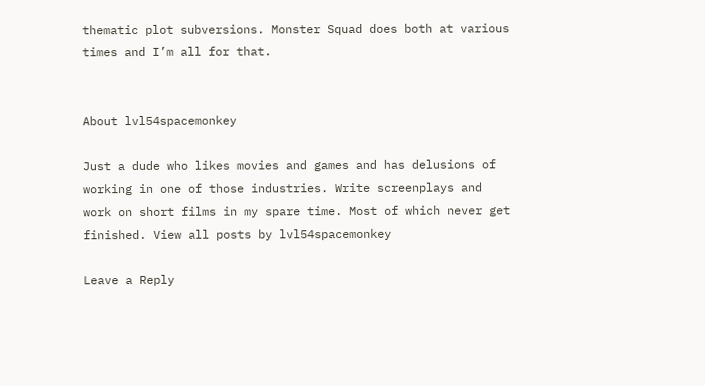thematic plot subversions. Monster Squad does both at various times and I’m all for that.


About lvl54spacemonkey

Just a dude who likes movies and games and has delusions of working in one of those industries. Write screenplays and work on short films in my spare time. Most of which never get finished. View all posts by lvl54spacemonkey

Leave a Reply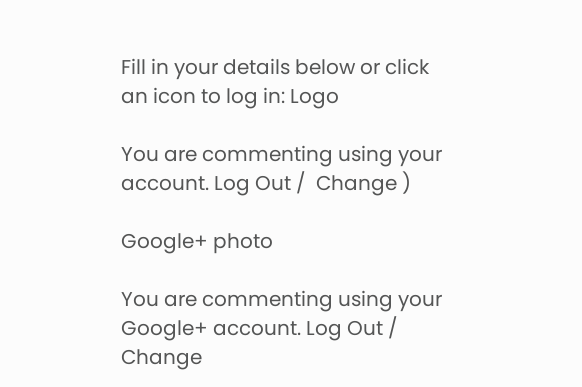Fill in your details below or click an icon to log in: Logo

You are commenting using your account. Log Out /  Change )

Google+ photo

You are commenting using your Google+ account. Log Out /  Change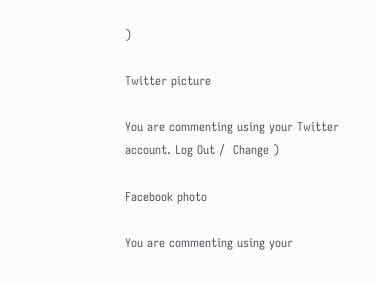)

Twitter picture

You are commenting using your Twitter account. Log Out /  Change )

Facebook photo

You are commenting using your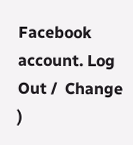Facebook account. Log Out /  Change )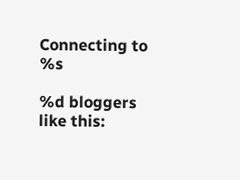Connecting to %s

%d bloggers like this: